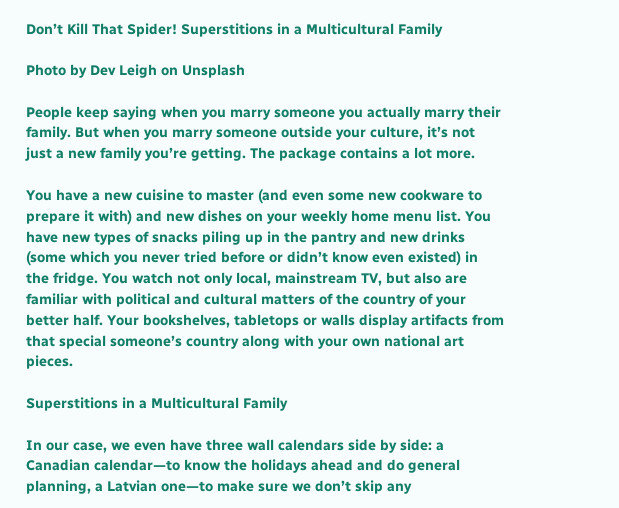Don’t Kill That Spider! Superstitions in a Multicultural Family

Photo by Dev Leigh on Unsplash

People keep saying when you marry someone you actually marry their family. But when you marry someone outside your culture, it’s not just a new family you’re getting. The package contains a lot more.

You have a new cuisine to master (and even some new cookware to prepare it with) and new dishes on your weekly home menu list. You have new types of snacks piling up in the pantry and new drinks (some which you never tried before or didn’t know even existed) in the fridge. You watch not only local, mainstream TV, but also are familiar with political and cultural matters of the country of your better half. Your bookshelves, tabletops or walls display artifacts from that special someone’s country along with your own national art pieces.

Superstitions in a Multicultural Family

In our case, we even have three wall calendars side by side: a Canadian calendar—to know the holidays ahead and do general planning, a Latvian one—to make sure we don’t skip any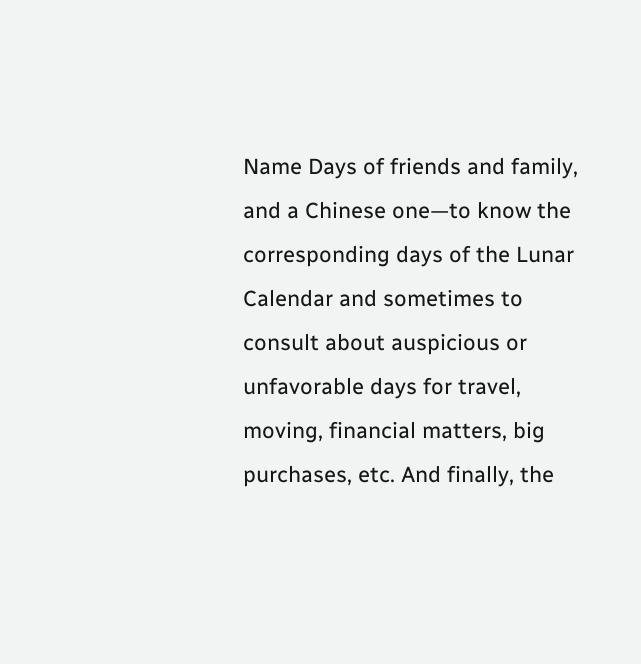Name Days of friends and family, and a Chinese one—to know the corresponding days of the Lunar Calendar and sometimes to consult about auspicious or unfavorable days for travel, moving, financial matters, big purchases, etc. And finally, the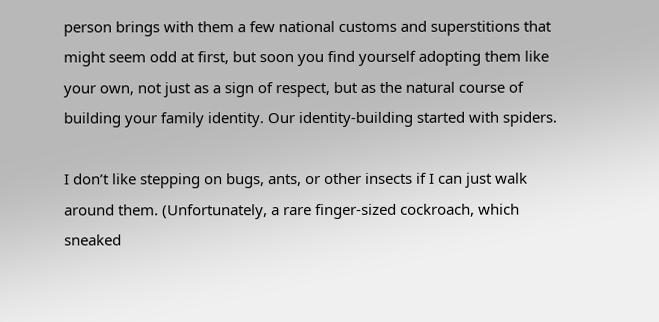person brings with them a few national customs and superstitions that might seem odd at first, but soon you find yourself adopting them like your own, not just as a sign of respect, but as the natural course of building your family identity. Our identity-building started with spiders.

I don’t like stepping on bugs, ants, or other insects if I can just walk around them. (Unfortunately, a rare finger-sized cockroach, which sneaked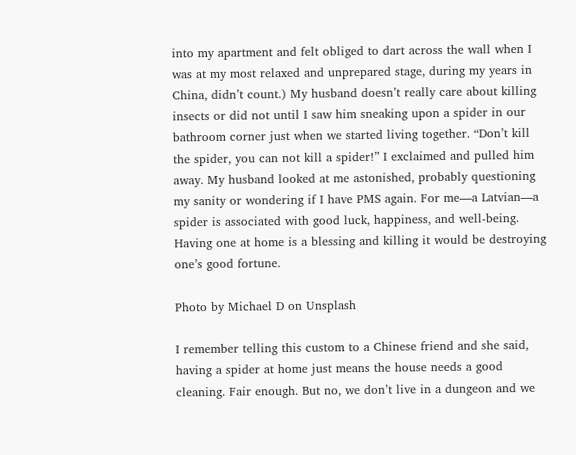into my apartment and felt obliged to dart across the wall when I was at my most relaxed and unprepared stage, during my years in China, didn’t count.) My husband doesn’t really care about killing insects or did not until I saw him sneaking upon a spider in our bathroom corner just when we started living together. “Don’t kill the spider, you can not kill a spider!” I exclaimed and pulled him away. My husband looked at me astonished, probably questioning my sanity or wondering if I have PMS again. For me—a Latvian—a spider is associated with good luck, happiness, and well-being. Having one at home is a blessing and killing it would be destroying one’s good fortune.

Photo by Michael D on Unsplash

I remember telling this custom to a Chinese friend and she said, having a spider at home just means the house needs a good cleaning. Fair enough. But no, we don’t live in a dungeon and we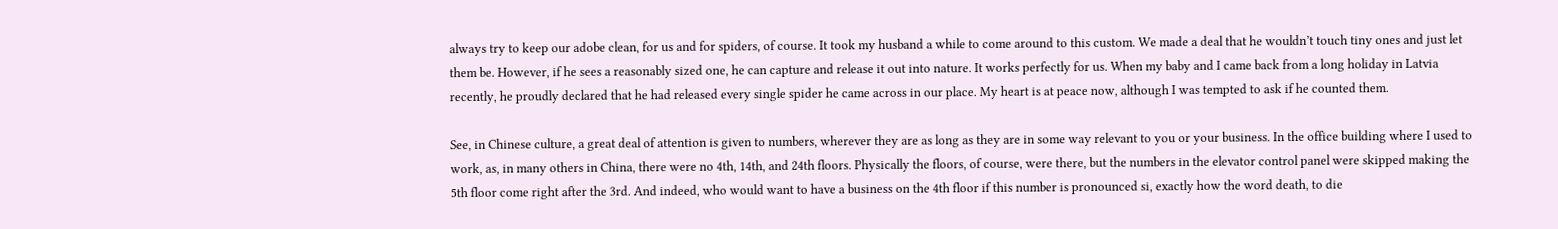always try to keep our adobe clean, for us and for spiders, of course. It took my husband a while to come around to this custom. We made a deal that he wouldn’t touch tiny ones and just let them be. However, if he sees a reasonably sized one, he can capture and release it out into nature. It works perfectly for us. When my baby and I came back from a long holiday in Latvia recently, he proudly declared that he had released every single spider he came across in our place. My heart is at peace now, although I was tempted to ask if he counted them.

See, in Chinese culture, a great deal of attention is given to numbers, wherever they are as long as they are in some way relevant to you or your business. In the office building where I used to work, as, in many others in China, there were no 4th, 14th, and 24th floors. Physically the floors, of course, were there, but the numbers in the elevator control panel were skipped making the 5th floor come right after the 3rd. And indeed, who would want to have a business on the 4th floor if this number is pronounced si, exactly how the word death, to die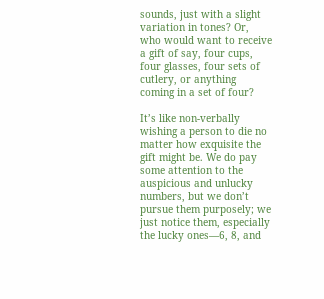sounds, just with a slight variation in tones? Or, who would want to receive a gift of say, four cups, four glasses, four sets of cutlery, or anything coming in a set of four?

It’s like non-verbally wishing a person to die no matter how exquisite the gift might be. We do pay some attention to the auspicious and unlucky numbers, but we don’t pursue them purposely; we just notice them, especially the lucky ones—6, 8, and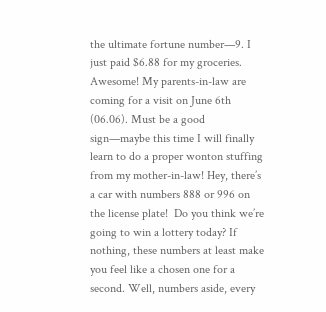the ultimate fortune number—9. I just paid $6.88 for my groceries. Awesome! My parents-in-law are coming for a visit on June 6th (06.06). Must be a good sign—maybe this time I will finally learn to do a proper wonton stuffing from my mother-in-law! Hey, there’s a car with numbers 888 or 996 on the license plate!  Do you think we’re going to win a lottery today? If nothing, these numbers at least make you feel like a chosen one for a second. Well, numbers aside, every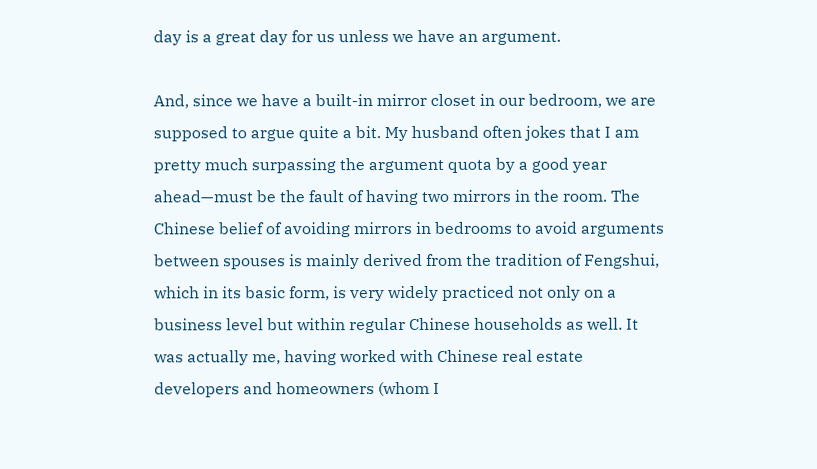day is a great day for us unless we have an argument.

And, since we have a built-in mirror closet in our bedroom, we are supposed to argue quite a bit. My husband often jokes that I am pretty much surpassing the argument quota by a good year ahead—must be the fault of having two mirrors in the room. The Chinese belief of avoiding mirrors in bedrooms to avoid arguments between spouses is mainly derived from the tradition of Fengshui, which in its basic form, is very widely practiced not only on a business level but within regular Chinese households as well. It was actually me, having worked with Chinese real estate developers and homeowners (whom I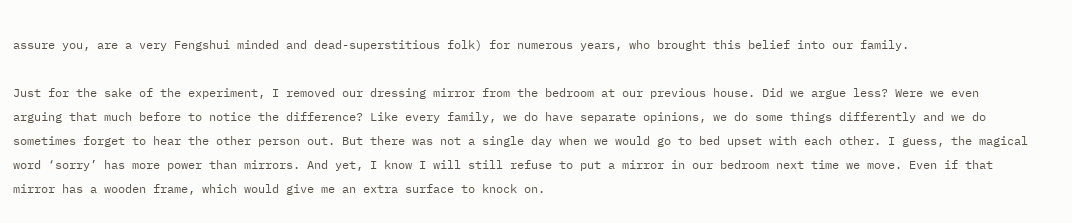assure you, are a very Fengshui minded and dead-superstitious folk) for numerous years, who brought this belief into our family.

Just for the sake of the experiment, I removed our dressing mirror from the bedroom at our previous house. Did we argue less? Were we even arguing that much before to notice the difference? Like every family, we do have separate opinions, we do some things differently and we do sometimes forget to hear the other person out. But there was not a single day when we would go to bed upset with each other. I guess, the magical word ‘sorry’ has more power than mirrors. And yet, I know I will still refuse to put a mirror in our bedroom next time we move. Even if that mirror has a wooden frame, which would give me an extra surface to knock on.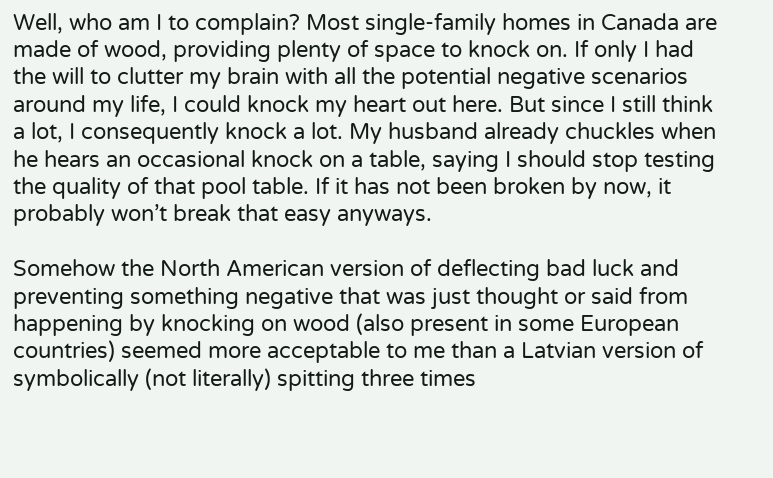Well, who am I to complain? Most single-family homes in Canada are made of wood, providing plenty of space to knock on. If only I had the will to clutter my brain with all the potential negative scenarios around my life, I could knock my heart out here. But since I still think a lot, I consequently knock a lot. My husband already chuckles when he hears an occasional knock on a table, saying I should stop testing the quality of that pool table. If it has not been broken by now, it probably won’t break that easy anyways.

Somehow the North American version of deflecting bad luck and preventing something negative that was just thought or said from happening by knocking on wood (also present in some European countries) seemed more acceptable to me than a Latvian version of symbolically (not literally) spitting three times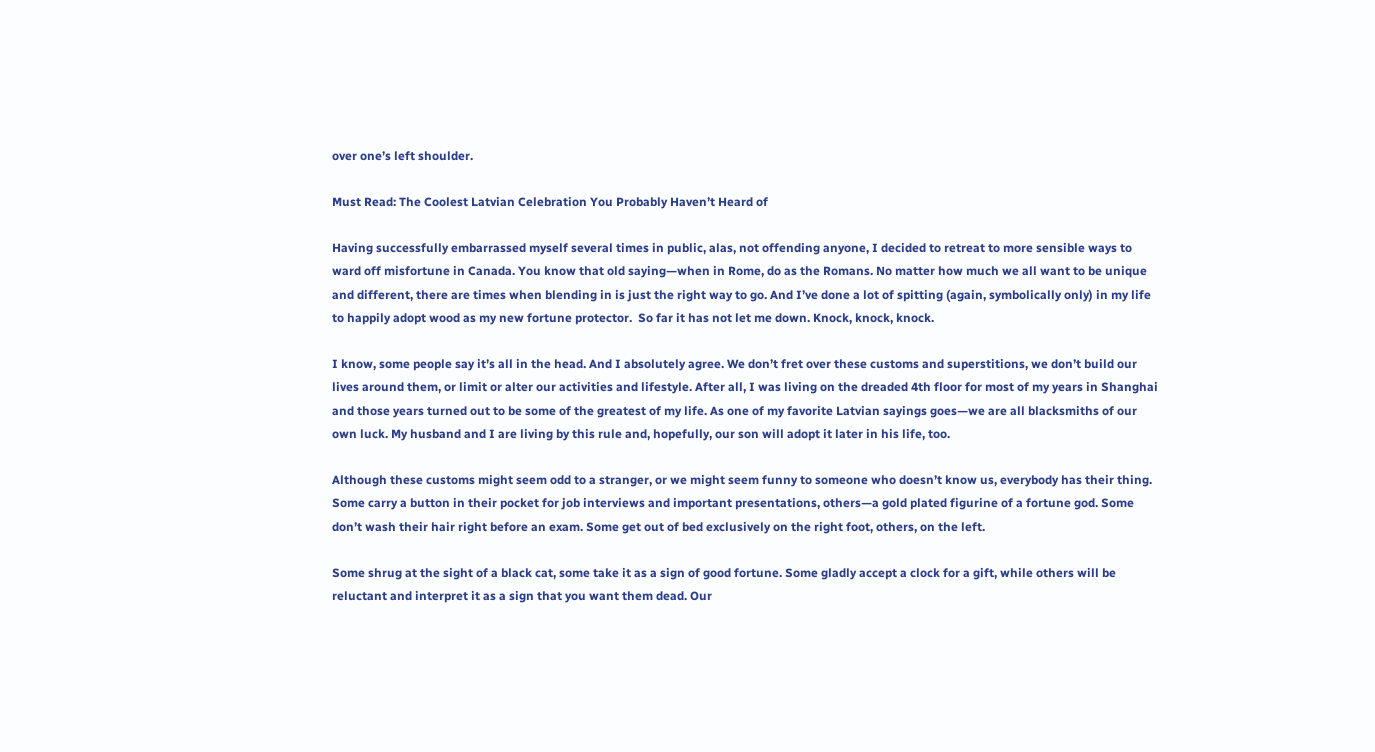over one’s left shoulder.

Must Read: The Coolest Latvian Celebration You Probably Haven’t Heard of

Having successfully embarrassed myself several times in public, alas, not offending anyone, I decided to retreat to more sensible ways to ward off misfortune in Canada. You know that old saying—when in Rome, do as the Romans. No matter how much we all want to be unique and different, there are times when blending in is just the right way to go. And I’ve done a lot of spitting (again, symbolically only) in my life to happily adopt wood as my new fortune protector.  So far it has not let me down. Knock, knock, knock.

I know, some people say it’s all in the head. And I absolutely agree. We don’t fret over these customs and superstitions, we don’t build our lives around them, or limit or alter our activities and lifestyle. After all, I was living on the dreaded 4th floor for most of my years in Shanghai and those years turned out to be some of the greatest of my life. As one of my favorite Latvian sayings goes—we are all blacksmiths of our own luck. My husband and I are living by this rule and, hopefully, our son will adopt it later in his life, too.

Although these customs might seem odd to a stranger, or we might seem funny to someone who doesn’t know us, everybody has their thing.  Some carry a button in their pocket for job interviews and important presentations, others—a gold plated figurine of a fortune god. Some don’t wash their hair right before an exam. Some get out of bed exclusively on the right foot, others, on the left.

Some shrug at the sight of a black cat, some take it as a sign of good fortune. Some gladly accept a clock for a gift, while others will be reluctant and interpret it as a sign that you want them dead. Our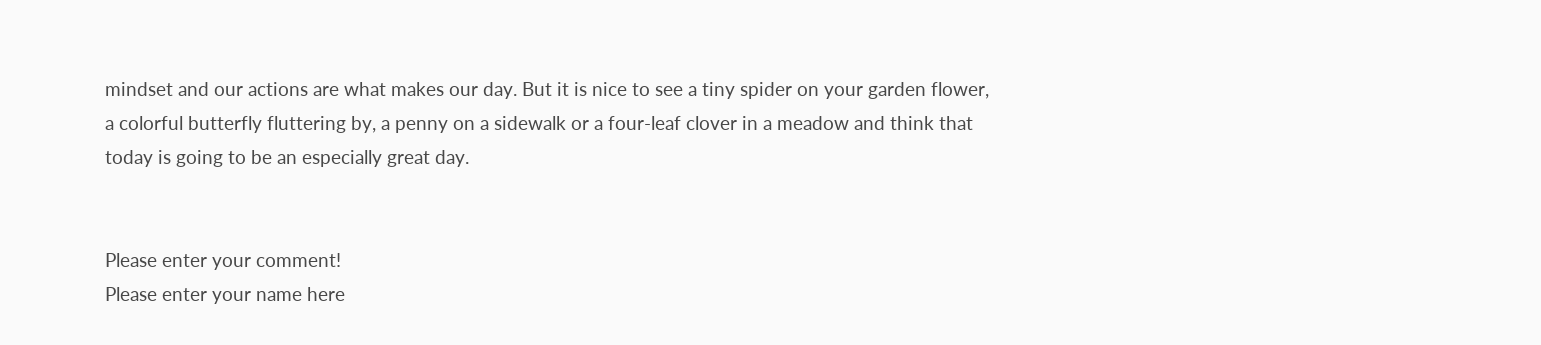mindset and our actions are what makes our day. But it is nice to see a tiny spider on your garden flower, a colorful butterfly fluttering by, a penny on a sidewalk or a four-leaf clover in a meadow and think that today is going to be an especially great day.


Please enter your comment!
Please enter your name here